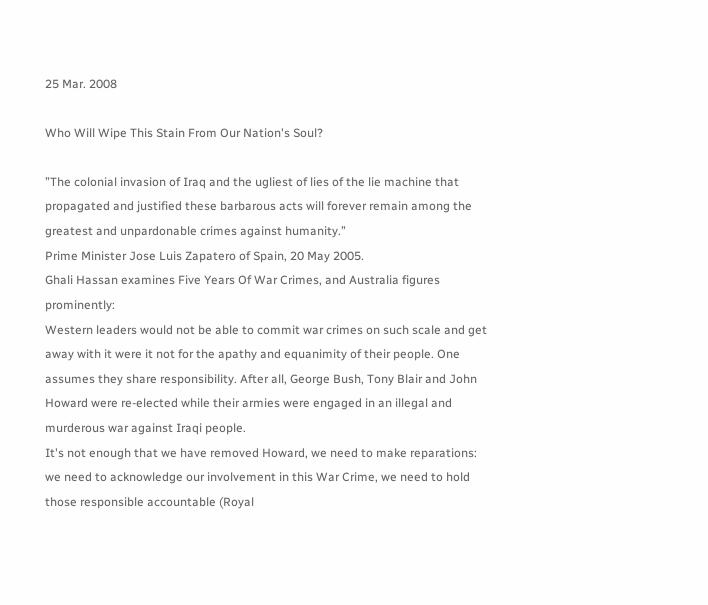25 Mar. 2008

Who Will Wipe This Stain From Our Nation's Soul?

”The colonial invasion of Iraq and the ugliest of lies of the lie machine that propagated and justified these barbarous acts will forever remain among the greatest and unpardonable crimes against humanity.”
Prime Minister Jose Luis Zapatero of Spain, 20 May 2005.
Ghali Hassan examines Five Years Of War Crimes, and Australia figures prominently:
Western leaders would not be able to commit war crimes on such scale and get away with it were it not for the apathy and equanimity of their people. One assumes they share responsibility. After all, George Bush, Tony Blair and John Howard were re-elected while their armies were engaged in an illegal and murderous war against Iraqi people.
It's not enough that we have removed Howard, we need to make reparations: we need to acknowledge our involvement in this War Crime, we need to hold those responsible accountable (Royal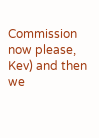Commission now please, Kev) and then we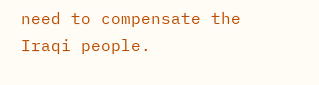need to compensate the Iraqi people.